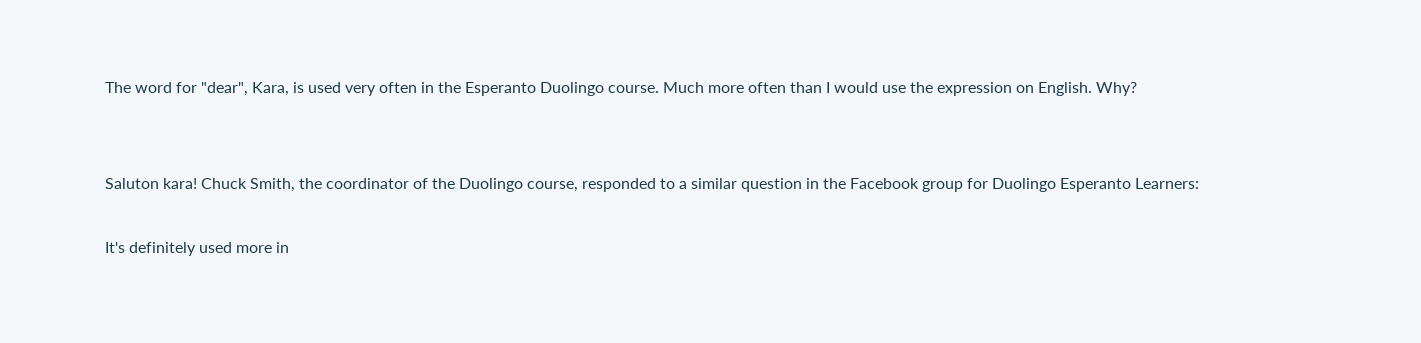The word for "dear", Kara, is used very often in the Esperanto Duolingo course. Much more often than I would use the expression on English. Why?


Saluton kara! Chuck Smith, the coordinator of the Duolingo course, responded to a similar question in the Facebook group for Duolingo Esperanto Learners:

It's definitely used more in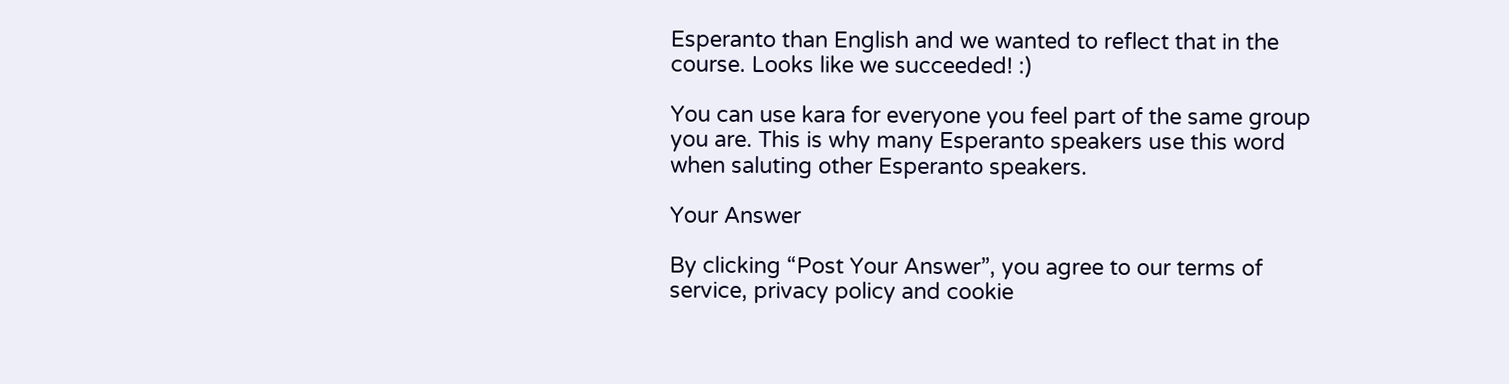Esperanto than English and we wanted to reflect that in the course. Looks like we succeeded! :)

You can use kara for everyone you feel part of the same group you are. This is why many Esperanto speakers use this word when saluting other Esperanto speakers.

Your Answer

By clicking “Post Your Answer”, you agree to our terms of service, privacy policy and cookie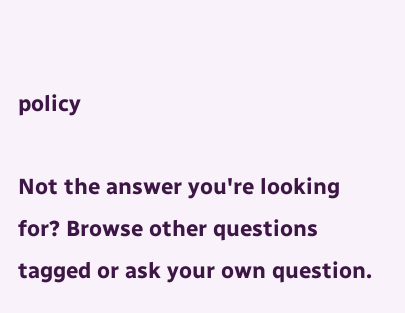policy

Not the answer you're looking for? Browse other questions tagged or ask your own question.